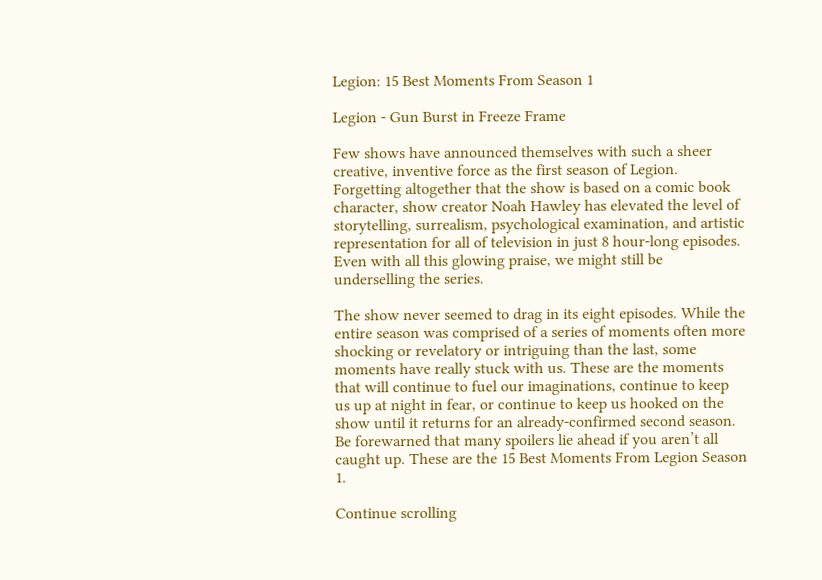Legion: 15 Best Moments From Season 1

Legion - Gun Burst in Freeze Frame

Few shows have announced themselves with such a sheer creative, inventive force as the first season of Legion. Forgetting altogether that the show is based on a comic book character, show creator Noah Hawley has elevated the level of storytelling, surrealism, psychological examination, and artistic representation for all of television in just 8 hour-long episodes. Even with all this glowing praise, we might still be underselling the series.

The show never seemed to drag in its eight episodes. While the entire season was comprised of a series of moments often more shocking or revelatory or intriguing than the last, some moments have really stuck with us. These are the moments that will continue to fuel our imaginations, continue to keep us up at night in fear, or continue to keep us hooked on the show until it returns for an already-confirmed second season. Be forewarned that many spoilers lie ahead if you aren’t all caught up. These are the 15 Best Moments From Legion Season 1.

Continue scrolling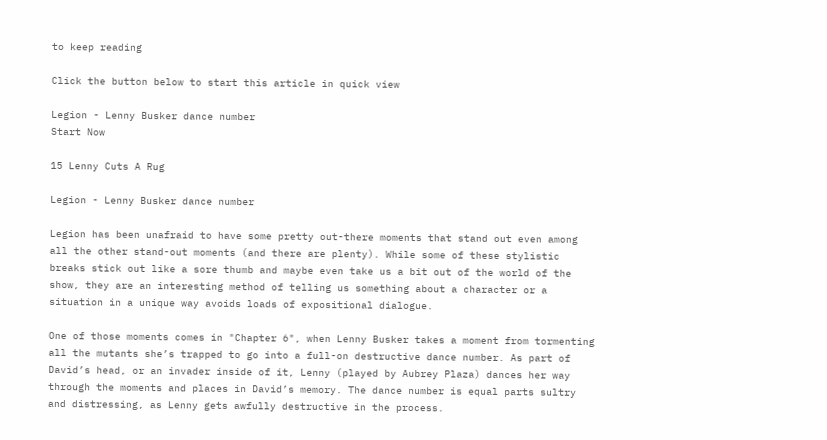to keep reading

Click the button below to start this article in quick view

Legion - Lenny Busker dance number
Start Now

15 Lenny Cuts A Rug

Legion - Lenny Busker dance number

Legion has been unafraid to have some pretty out-there moments that stand out even among all the other stand-out moments (and there are plenty). While some of these stylistic breaks stick out like a sore thumb and maybe even take us a bit out of the world of the show, they are an interesting method of telling us something about a character or a situation in a unique way avoids loads of expositional dialogue.

One of those moments comes in "Chapter 6", when Lenny Busker takes a moment from tormenting all the mutants she’s trapped to go into a full-on destructive dance number. As part of David’s head, or an invader inside of it, Lenny (played by Aubrey Plaza) dances her way through the moments and places in David’s memory. The dance number is equal parts sultry and distressing, as Lenny gets awfully destructive in the process.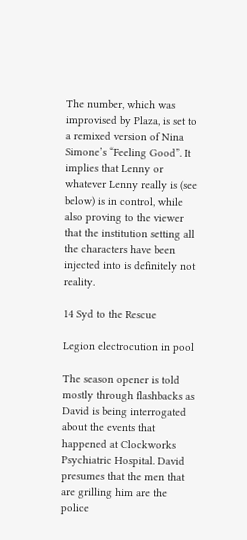The number, which was improvised by Plaza, is set to a remixed version of Nina Simone’s “Feeling Good”. It implies that Lenny or whatever Lenny really is (see below) is in control, while also proving to the viewer that the institution setting all the characters have been injected into is definitely not reality.

14 Syd to the Rescue

Legion electrocution in pool

The season opener is told mostly through flashbacks as David is being interrogated about the events that happened at Clockworks Psychiatric Hospital. David presumes that the men that are grilling him are the police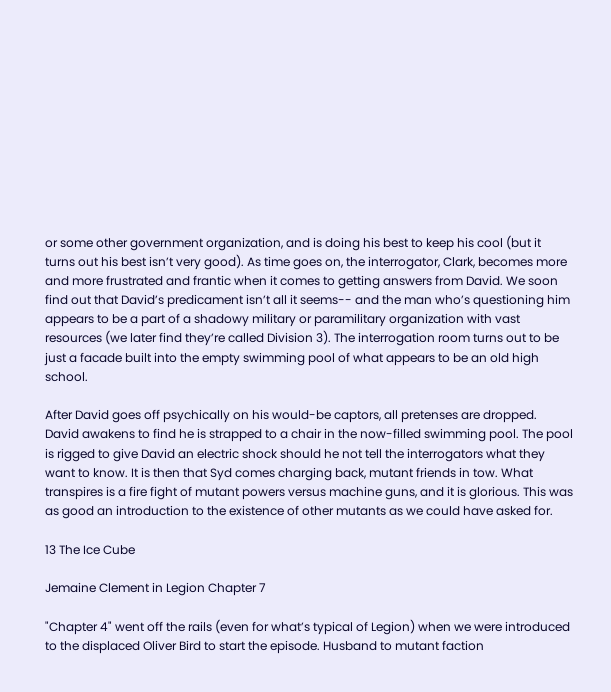or some other government organization, and is doing his best to keep his cool (but it turns out his best isn’t very good). As time goes on, the interrogator, Clark, becomes more and more frustrated and frantic when it comes to getting answers from David. We soon find out that David’s predicament isn’t all it seems-- and the man who’s questioning him appears to be a part of a shadowy military or paramilitary organization with vast resources (we later find they’re called Division 3). The interrogation room turns out to be just a facade built into the empty swimming pool of what appears to be an old high school.

After David goes off psychically on his would-be captors, all pretenses are dropped. David awakens to find he is strapped to a chair in the now-filled swimming pool. The pool is rigged to give David an electric shock should he not tell the interrogators what they want to know. It is then that Syd comes charging back, mutant friends in tow. What transpires is a fire fight of mutant powers versus machine guns, and it is glorious. This was as good an introduction to the existence of other mutants as we could have asked for.

13 The Ice Cube

Jemaine Clement in Legion Chapter 7

"Chapter 4" went off the rails (even for what’s typical of Legion) when we were introduced to the displaced Oliver Bird to start the episode. Husband to mutant faction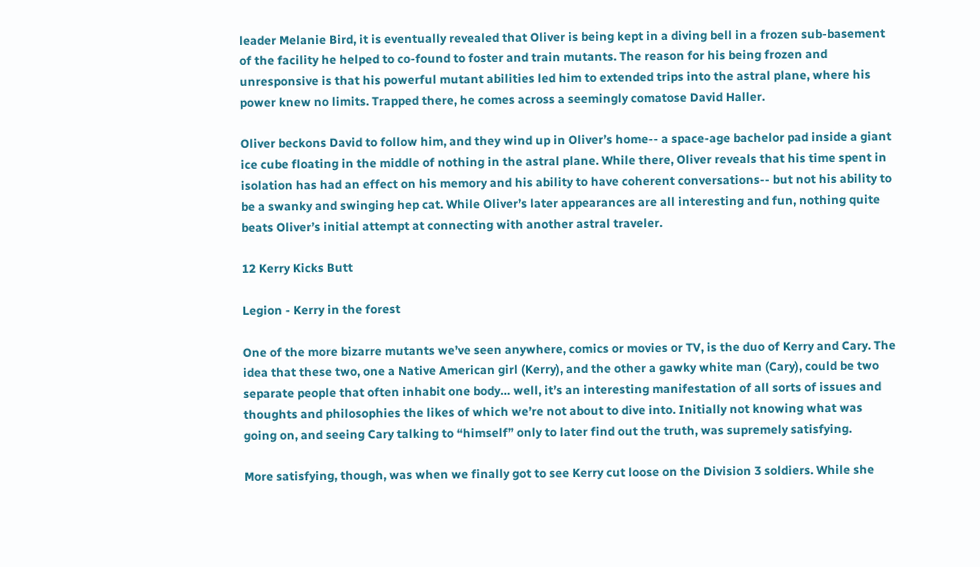leader Melanie Bird, it is eventually revealed that Oliver is being kept in a diving bell in a frozen sub-basement of the facility he helped to co-found to foster and train mutants. The reason for his being frozen and unresponsive is that his powerful mutant abilities led him to extended trips into the astral plane, where his power knew no limits. Trapped there, he comes across a seemingly comatose David Haller.

Oliver beckons David to follow him, and they wind up in Oliver’s home-- a space-age bachelor pad inside a giant ice cube floating in the middle of nothing in the astral plane. While there, Oliver reveals that his time spent in isolation has had an effect on his memory and his ability to have coherent conversations-- but not his ability to be a swanky and swinging hep cat. While Oliver’s later appearances are all interesting and fun, nothing quite beats Oliver’s initial attempt at connecting with another astral traveler.

12 Kerry Kicks Butt

Legion - Kerry in the forest

One of the more bizarre mutants we’ve seen anywhere, comics or movies or TV, is the duo of Kerry and Cary. The idea that these two, one a Native American girl (Kerry), and the other a gawky white man (Cary), could be two separate people that often inhabit one body… well, it’s an interesting manifestation of all sorts of issues and thoughts and philosophies the likes of which we’re not about to dive into. Initially not knowing what was going on, and seeing Cary talking to “himself” only to later find out the truth, was supremely satisfying.

More satisfying, though, was when we finally got to see Kerry cut loose on the Division 3 soldiers. While she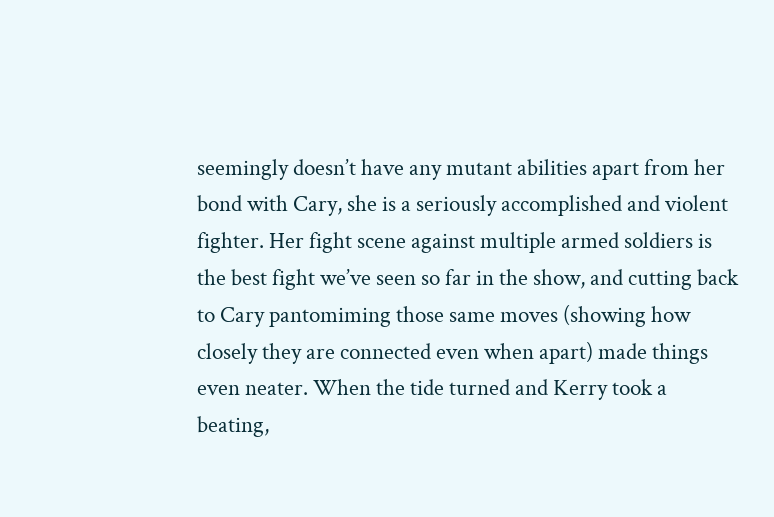seemingly doesn’t have any mutant abilities apart from her bond with Cary, she is a seriously accomplished and violent fighter. Her fight scene against multiple armed soldiers is the best fight we’ve seen so far in the show, and cutting back to Cary pantomiming those same moves (showing how closely they are connected even when apart) made things even neater. When the tide turned and Kerry took a beating,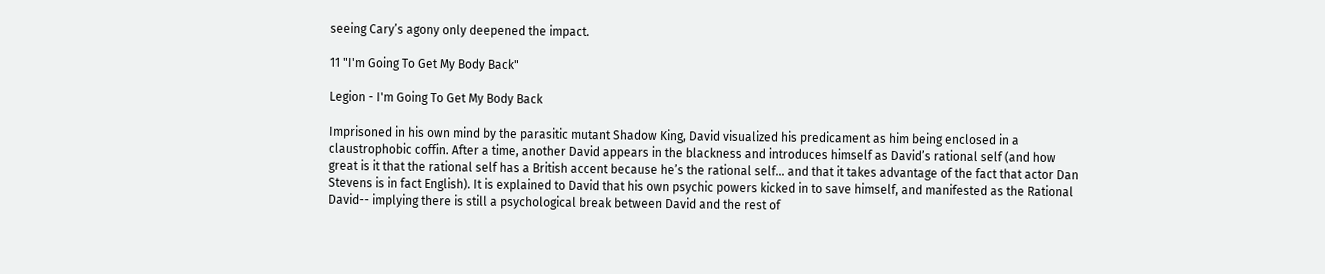seeing Cary’s agony only deepened the impact.

11 "I'm Going To Get My Body Back"

Legion - I'm Going To Get My Body Back

Imprisoned in his own mind by the parasitic mutant Shadow King, David visualized his predicament as him being enclosed in a claustrophobic coffin. After a time, another David appears in the blackness and introduces himself as David’s rational self (and how great is it that the rational self has a British accent because he’s the rational self… and that it takes advantage of the fact that actor Dan Stevens is in fact English). It is explained to David that his own psychic powers kicked in to save himself, and manifested as the Rational David-- implying there is still a psychological break between David and the rest of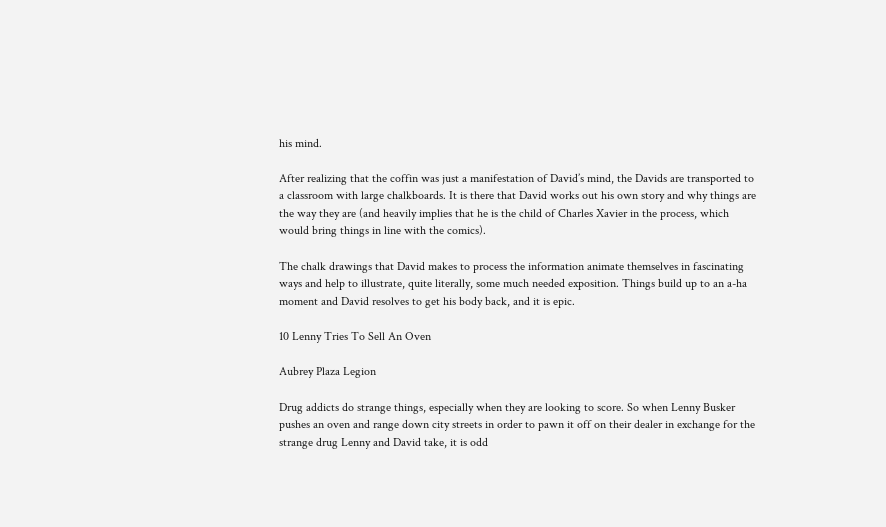his mind.

After realizing that the coffin was just a manifestation of David’s mind, the Davids are transported to a classroom with large chalkboards. It is there that David works out his own story and why things are the way they are (and heavily implies that he is the child of Charles Xavier in the process, which would bring things in line with the comics).

The chalk drawings that David makes to process the information animate themselves in fascinating ways and help to illustrate, quite literally, some much needed exposition. Things build up to an a-ha moment and David resolves to get his body back, and it is epic.

10 Lenny Tries To Sell An Oven

Aubrey Plaza Legion

Drug addicts do strange things, especially when they are looking to score. So when Lenny Busker pushes an oven and range down city streets in order to pawn it off on their dealer in exchange for the strange drug Lenny and David take, it is odd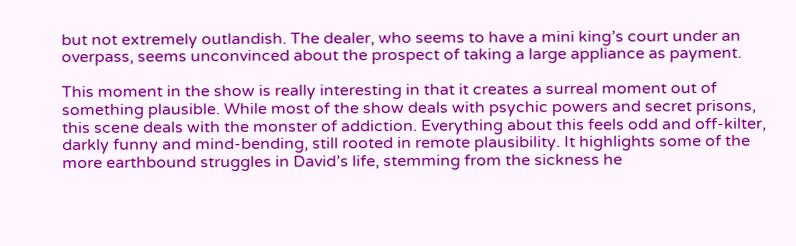but not extremely outlandish. The dealer, who seems to have a mini king’s court under an overpass, seems unconvinced about the prospect of taking a large appliance as payment.

This moment in the show is really interesting in that it creates a surreal moment out of something plausible. While most of the show deals with psychic powers and secret prisons, this scene deals with the monster of addiction. Everything about this feels odd and off-kilter, darkly funny and mind-bending, still rooted in remote plausibility. It highlights some of the more earthbound struggles in David’s life, stemming from the sickness he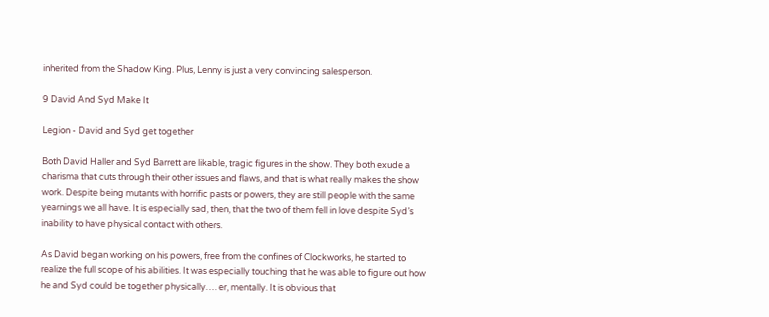inherited from the Shadow King. Plus, Lenny is just a very convincing salesperson.

9 David And Syd Make It

Legion - David and Syd get together

Both David Haller and Syd Barrett are likable, tragic figures in the show. They both exude a charisma that cuts through their other issues and flaws, and that is what really makes the show work. Despite being mutants with horrific pasts or powers, they are still people with the same yearnings we all have. It is especially sad, then, that the two of them fell in love despite Syd’s inability to have physical contact with others.

As David began working on his powers, free from the confines of Clockworks, he started to realize the full scope of his abilities. It was especially touching that he was able to figure out how he and Syd could be together physically…. er, mentally. It is obvious that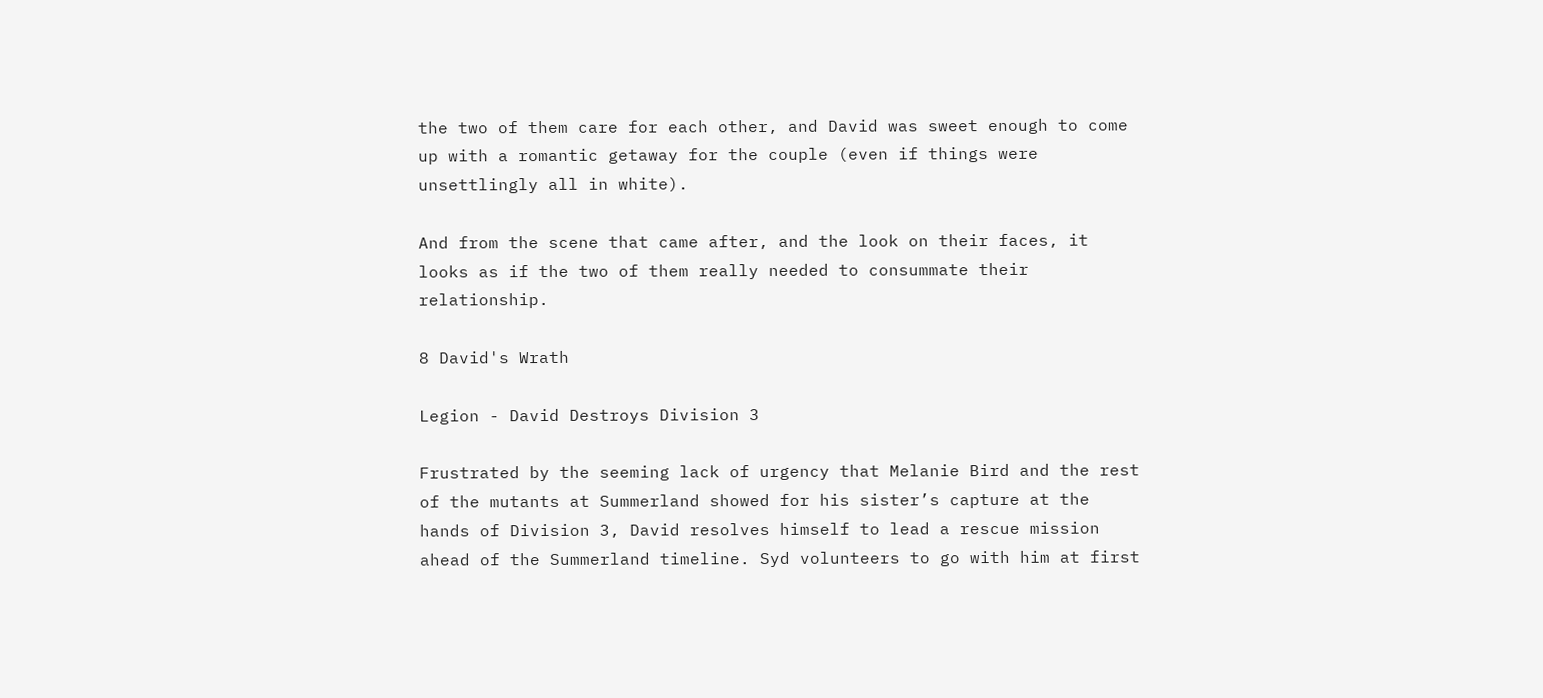the two of them care for each other, and David was sweet enough to come up with a romantic getaway for the couple (even if things were unsettlingly all in white).

And from the scene that came after, and the look on their faces, it looks as if the two of them really needed to consummate their relationship.

8 David's Wrath

Legion - David Destroys Division 3

Frustrated by the seeming lack of urgency that Melanie Bird and the rest of the mutants at Summerland showed for his sister’s capture at the hands of Division 3, David resolves himself to lead a rescue mission ahead of the Summerland timeline. Syd volunteers to go with him at first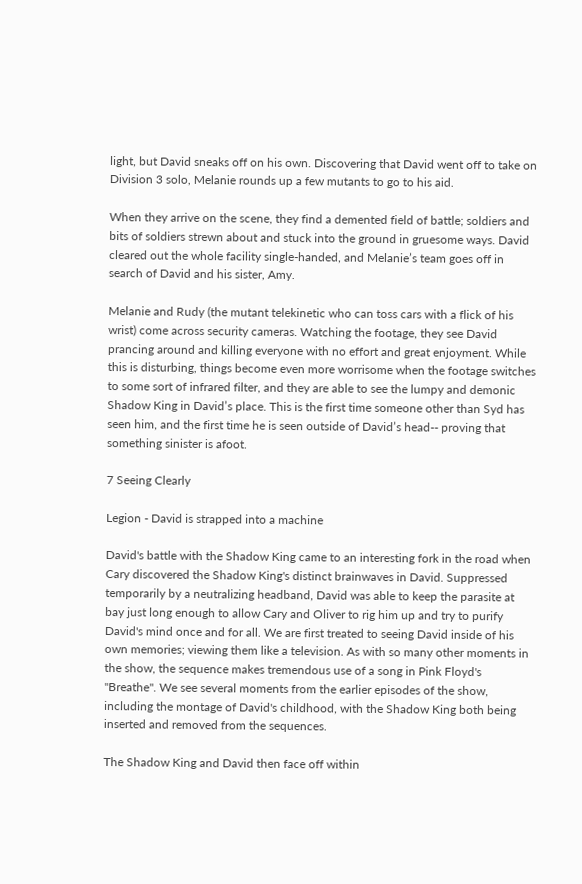light, but David sneaks off on his own. Discovering that David went off to take on Division 3 solo, Melanie rounds up a few mutants to go to his aid.

When they arrive on the scene, they find a demented field of battle; soldiers and bits of soldiers strewn about and stuck into the ground in gruesome ways. David cleared out the whole facility single-handed, and Melanie’s team goes off in search of David and his sister, Amy.

Melanie and Rudy (the mutant telekinetic who can toss cars with a flick of his wrist) come across security cameras. Watching the footage, they see David prancing around and killing everyone with no effort and great enjoyment. While this is disturbing, things become even more worrisome when the footage switches to some sort of infrared filter, and they are able to see the lumpy and demonic Shadow King in David’s place. This is the first time someone other than Syd has seen him, and the first time he is seen outside of David’s head-- proving that something sinister is afoot.

7 Seeing Clearly

Legion - David is strapped into a machine

David's battle with the Shadow King came to an interesting fork in the road when Cary discovered the Shadow King's distinct brainwaves in David. Suppressed temporarily by a neutralizing headband, David was able to keep the parasite at bay just long enough to allow Cary and Oliver to rig him up and try to purify David's mind once and for all. We are first treated to seeing David inside of his own memories; viewing them like a television. As with so many other moments in the show, the sequence makes tremendous use of a song in Pink Floyd's "Breathe". We see several moments from the earlier episodes of the show, including the montage of David's childhood, with the Shadow King both being inserted and removed from the sequences.

The Shadow King and David then face off within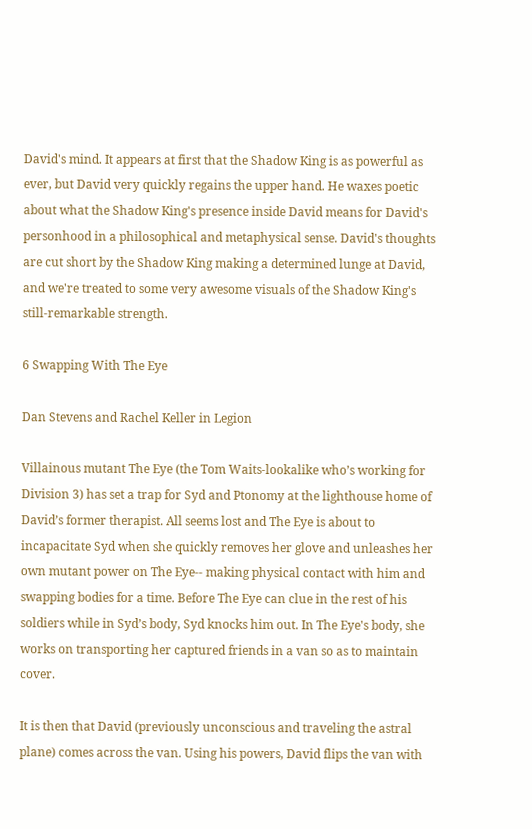David's mind. It appears at first that the Shadow King is as powerful as ever, but David very quickly regains the upper hand. He waxes poetic about what the Shadow King's presence inside David means for David's personhood in a philosophical and metaphysical sense. David's thoughts are cut short by the Shadow King making a determined lunge at David, and we're treated to some very awesome visuals of the Shadow King's still-remarkable strength.

6 Swapping With The Eye

Dan Stevens and Rachel Keller in Legion

Villainous mutant The Eye (the Tom Waits-lookalike who’s working for Division 3) has set a trap for Syd and Ptonomy at the lighthouse home of David’s former therapist. All seems lost and The Eye is about to incapacitate Syd when she quickly removes her glove and unleashes her own mutant power on The Eye-- making physical contact with him and swapping bodies for a time. Before The Eye can clue in the rest of his soldiers while in Syd’s body, Syd knocks him out. In The Eye's body, she works on transporting her captured friends in a van so as to maintain cover.

It is then that David (previously unconscious and traveling the astral plane) comes across the van. Using his powers, David flips the van with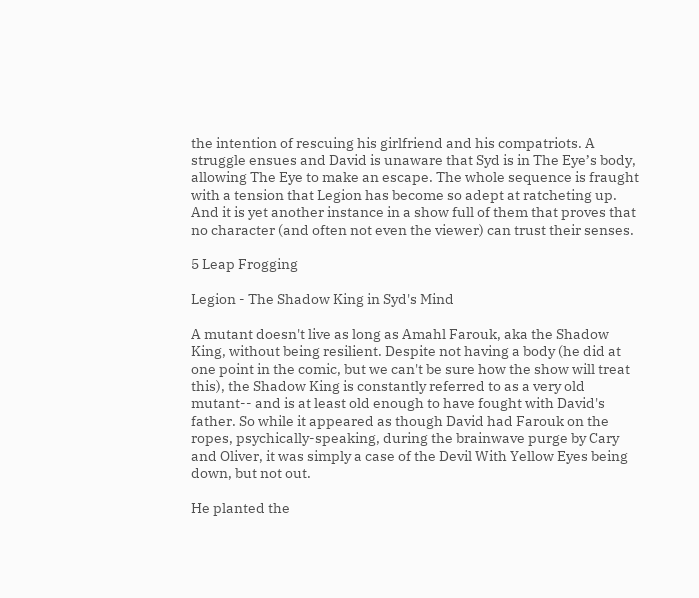the intention of rescuing his girlfriend and his compatriots. A struggle ensues and David is unaware that Syd is in The Eye’s body, allowing The Eye to make an escape. The whole sequence is fraught with a tension that Legion has become so adept at ratcheting up. And it is yet another instance in a show full of them that proves that no character (and often not even the viewer) can trust their senses.

5 Leap Frogging

Legion - The Shadow King in Syd's Mind

A mutant doesn't live as long as Amahl Farouk, aka the Shadow King, without being resilient. Despite not having a body (he did at one point in the comic, but we can't be sure how the show will treat this), the Shadow King is constantly referred to as a very old mutant-- and is at least old enough to have fought with David's father. So while it appeared as though David had Farouk on the ropes, psychically-speaking, during the brainwave purge by Cary and Oliver, it was simply a case of the Devil With Yellow Eyes being down, but not out.

He planted the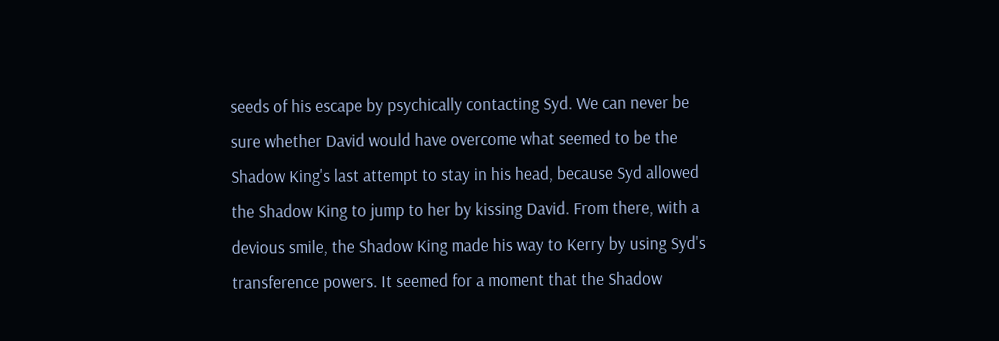seeds of his escape by psychically contacting Syd. We can never be sure whether David would have overcome what seemed to be the Shadow King's last attempt to stay in his head, because Syd allowed the Shadow King to jump to her by kissing David. From there, with a devious smile, the Shadow King made his way to Kerry by using Syd's transference powers. It seemed for a moment that the Shadow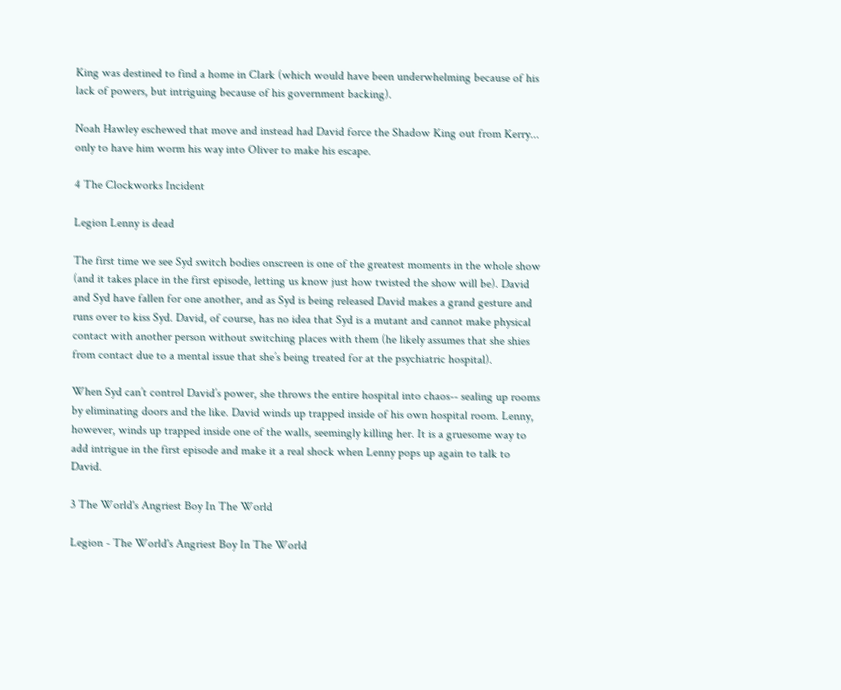King was destined to find a home in Clark (which would have been underwhelming because of his lack of powers, but intriguing because of his government backing).

Noah Hawley eschewed that move and instead had David force the Shadow King out from Kerry... only to have him worm his way into Oliver to make his escape.

4 The Clockworks Incident

Legion Lenny is dead

The first time we see Syd switch bodies onscreen is one of the greatest moments in the whole show (and it takes place in the first episode, letting us know just how twisted the show will be). David and Syd have fallen for one another, and as Syd is being released David makes a grand gesture and runs over to kiss Syd. David, of course, has no idea that Syd is a mutant and cannot make physical contact with another person without switching places with them (he likely assumes that she shies from contact due to a mental issue that she’s being treated for at the psychiatric hospital).

When Syd can’t control David’s power, she throws the entire hospital into chaos-- sealing up rooms by eliminating doors and the like. David winds up trapped inside of his own hospital room. Lenny, however, winds up trapped inside one of the walls, seemingly killing her. It is a gruesome way to add intrigue in the first episode and make it a real shock when Lenny pops up again to talk to David.

3 The World's Angriest Boy In The World

Legion - The World's Angriest Boy In The World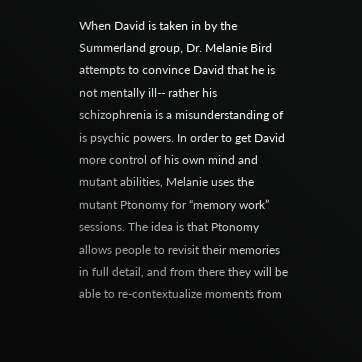When David is taken in by the Summerland group, Dr. Melanie Bird attempts to convince David that he is not mentally ill-- rather his schizophrenia is a misunderstanding of is psychic powers. In order to get David more control of his own mind and mutant abilities, Melanie uses the mutant Ptonomy for “memory work” sessions. The idea is that Ptonomy allows people to revisit their memories in full detail, and from there they will be able to re-contextualize moments from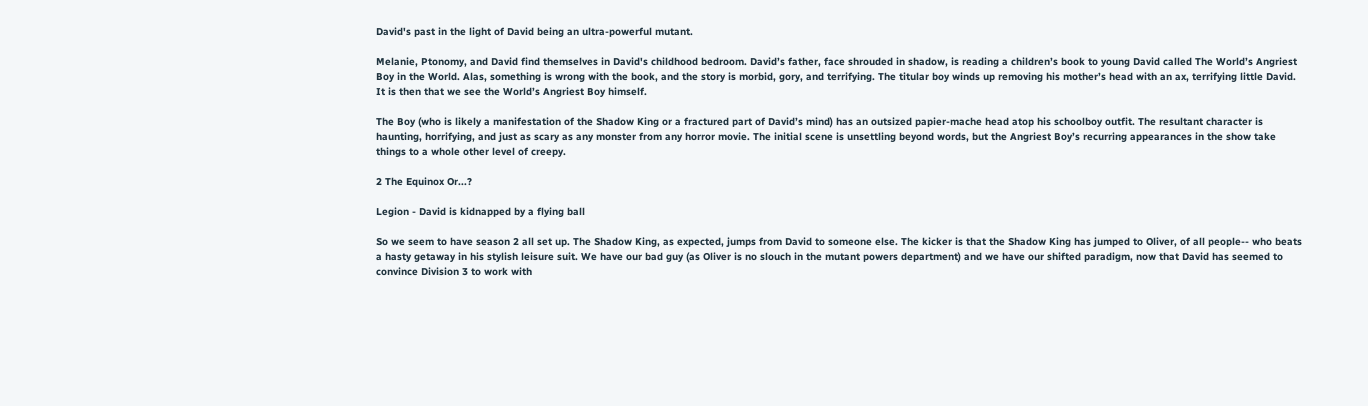David's past in the light of David being an ultra-powerful mutant.

Melanie, Ptonomy, and David find themselves in David's childhood bedroom. David’s father, face shrouded in shadow, is reading a children’s book to young David called The World’s Angriest Boy in the World. Alas, something is wrong with the book, and the story is morbid, gory, and terrifying. The titular boy winds up removing his mother’s head with an ax, terrifying little David. It is then that we see the World’s Angriest Boy himself.

The Boy (who is likely a manifestation of the Shadow King or a fractured part of David’s mind) has an outsized papier-mache head atop his schoolboy outfit. The resultant character is haunting, horrifying, and just as scary as any monster from any horror movie. The initial scene is unsettling beyond words, but the Angriest Boy’s recurring appearances in the show take things to a whole other level of creepy.

2 The Equinox Or...?

Legion - David is kidnapped by a flying ball

So we seem to have season 2 all set up. The Shadow King, as expected, jumps from David to someone else. The kicker is that the Shadow King has jumped to Oliver, of all people-- who beats a hasty getaway in his stylish leisure suit. We have our bad guy (as Oliver is no slouch in the mutant powers department) and we have our shifted paradigm, now that David has seemed to convince Division 3 to work with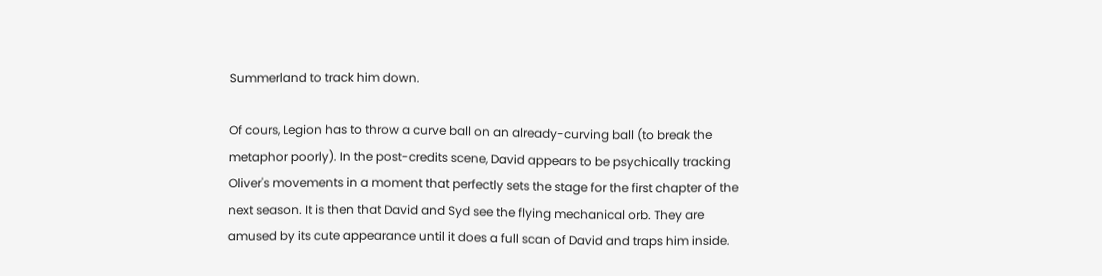Summerland to track him down.

Of cours, Legion has to throw a curve ball on an already-curving ball (to break the metaphor poorly). In the post-credits scene, David appears to be psychically tracking Oliver's movements in a moment that perfectly sets the stage for the first chapter of the next season. It is then that David and Syd see the flying mechanical orb. They are amused by its cute appearance until it does a full scan of David and traps him inside.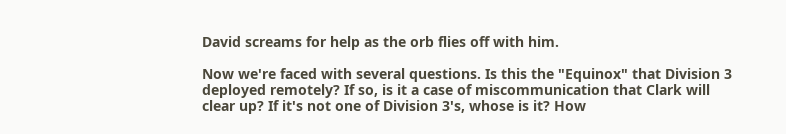David screams for help as the orb flies off with him.

Now we're faced with several questions. Is this the "Equinox" that Division 3 deployed remotely? If so, is it a case of miscommunication that Clark will clear up? If it's not one of Division 3's, whose is it? How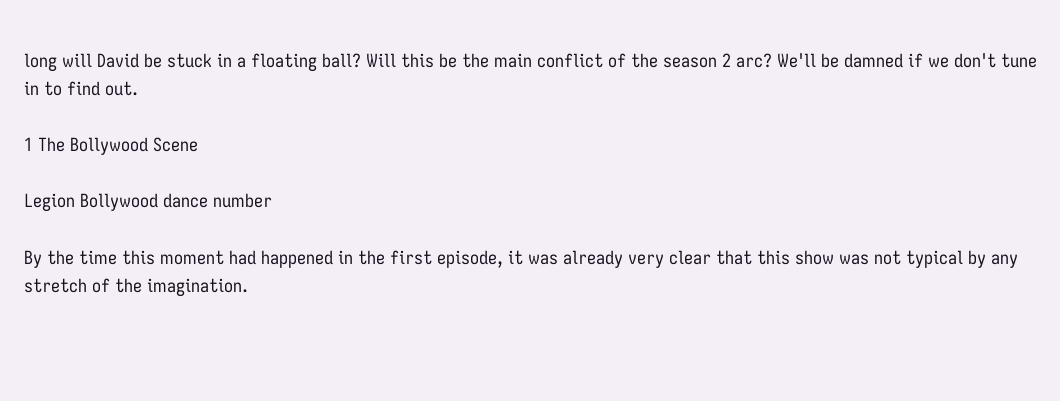long will David be stuck in a floating ball? Will this be the main conflict of the season 2 arc? We'll be damned if we don't tune in to find out.

1 The Bollywood Scene

Legion Bollywood dance number

By the time this moment had happened in the first episode, it was already very clear that this show was not typical by any stretch of the imagination.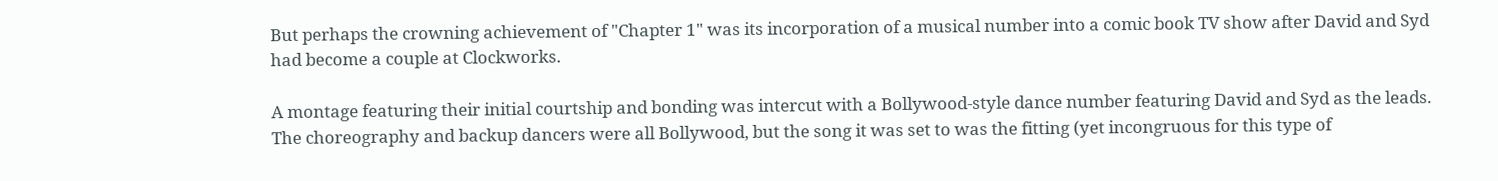But perhaps the crowning achievement of "Chapter 1" was its incorporation of a musical number into a comic book TV show after David and Syd had become a couple at Clockworks.

A montage featuring their initial courtship and bonding was intercut with a Bollywood-style dance number featuring David and Syd as the leads. The choreography and backup dancers were all Bollywood, but the song it was set to was the fitting (yet incongruous for this type of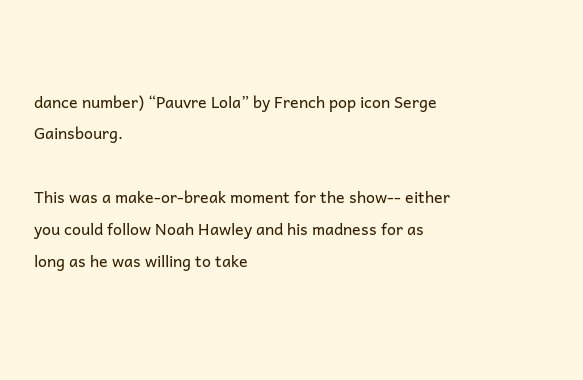dance number) “Pauvre Lola” by French pop icon Serge Gainsbourg.

This was a make-or-break moment for the show-- either you could follow Noah Hawley and his madness for as long as he was willing to take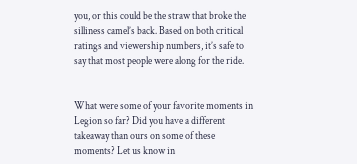you, or this could be the straw that broke the silliness camel’s back. Based on both critical ratings and viewership numbers, it’s safe to say that most people were along for the ride.


What were some of your favorite moments in Legion so far? Did you have a different takeaway than ours on some of these moments? Let us know in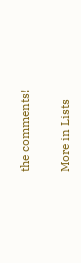the comments!

More in Lists